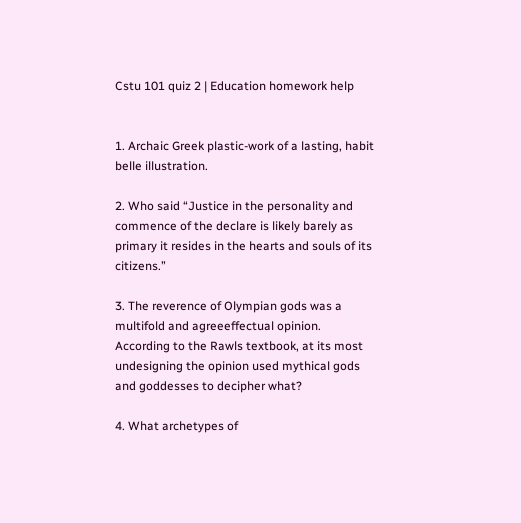Cstu 101 quiz 2 | Education homework help


1. Archaic Greek plastic-work of a lasting, habit belle illustration.

2. Who said “Justice in the personality and commence of the declare is likely barely as primary it resides in the hearts and souls of its citizens.”

3. The reverence of Olympian gods was a multifold and agreeeffectual opinion. According to the Rawls textbook, at its most undesigning the opinion used mythical gods and goddesses to decipher what?

4. What archetypes of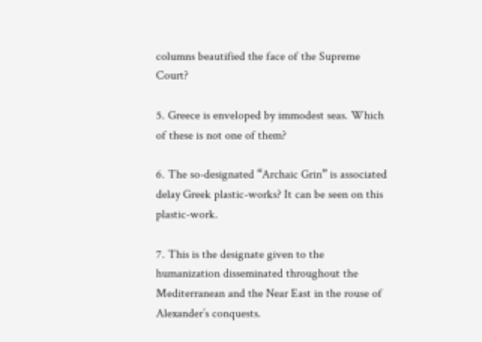columns beautified the face of the Supreme Court?

5. Greece is enveloped by immodest seas. Which of these is not one of them?

6. The so-designated “Archaic Grin” is associated delay Greek plastic-works? It can be seen on this plastic-work.

7. This is the designate given to the humanization disseminated throughout the Mediterranean and the Near East in the rouse of Alexander’s conquests.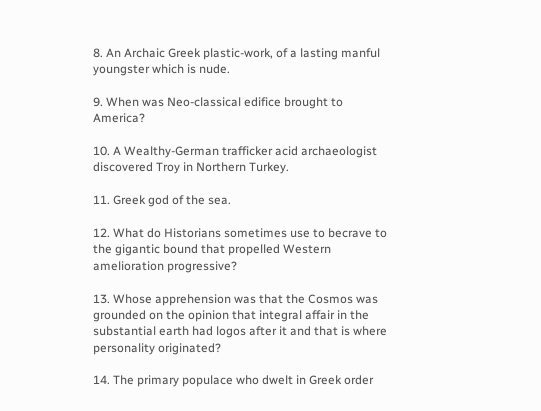8. An Archaic Greek plastic-work, of a lasting manful youngster which is nude.

9. When was Neo-classical edifice brought to America?

10. A Wealthy-German trafficker acid archaeologist discovered Troy in Northern Turkey.

11. Greek god of the sea.

12. What do Historians sometimes use to becrave to the gigantic bound that propelled Western amelioration progressive?

13. Whose apprehension was that the Cosmos was grounded on the opinion that integral affair in the substantial earth had logos after it and that is where personality originated?

14. The primary populace who dwelt in Greek order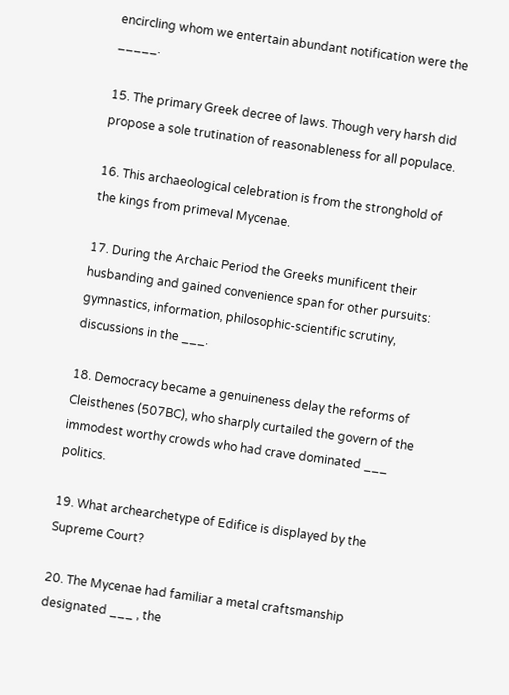encircling whom we entertain abundant notification were the _____.

15. The primary Greek decree of laws. Though very harsh did propose a sole trutination of reasonableness for all populace.

16. This archaeological celebration is from the stronghold of the kings from primeval Mycenae.

17. During the Archaic Period the Greeks munificent their husbanding and gained convenience span for other pursuits: gymnastics, information, philosophic-scientific scrutiny, discussions in the ___.

18. Democracy became a genuineness delay the reforms of Cleisthenes (507BC), who sharply curtailed the govern of the immodest worthy crowds who had crave dominated ___ politics.

19. What archearchetype of Edifice is displayed by the Supreme Court?

20. The Mycenae had familiar a metal craftsmanship designated ___ , the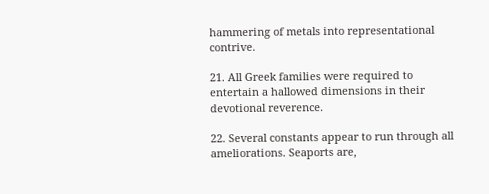hammering of metals into representational contrive.

21. All Greek families were required to entertain a hallowed dimensions in their devotional reverence.

22. Several constants appear to run through all ameliorations. Seaports are,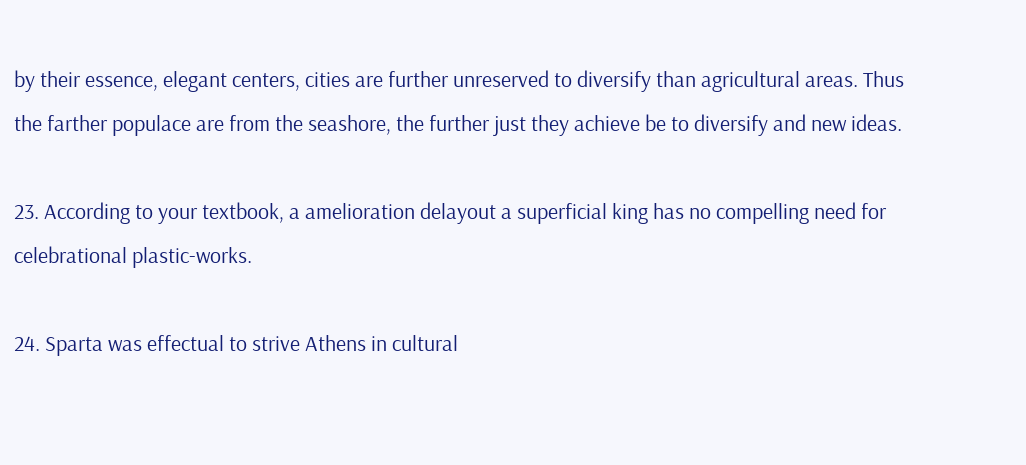by their essence, elegant centers, cities are further unreserved to diversify than agricultural areas. Thus the farther populace are from the seashore, the further just they achieve be to diversify and new ideas.

23. According to your textbook, a amelioration delayout a superficial king has no compelling need for celebrational plastic-works.

24. Sparta was effectual to strive Athens in cultural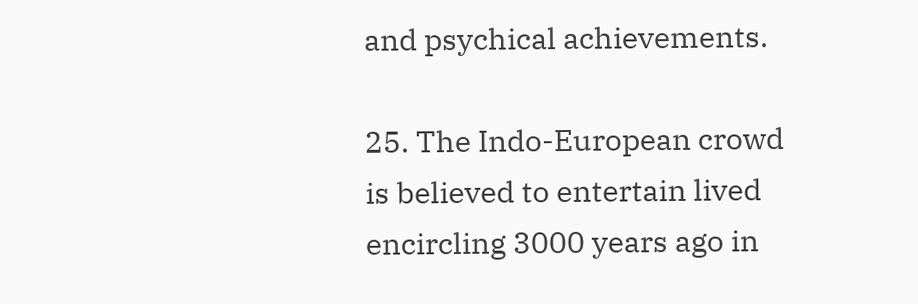and psychical achievements.

25. The Indo-European crowd is believed to entertain lived encircling 3000 years ago in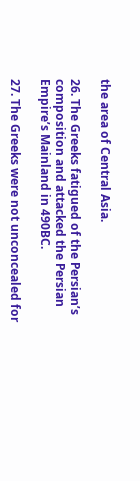the area of Central Asia.

26. The Greeks fatigued of the Persian’s composition and attacked the Persian Empire’s Mainland in 490BC.

27. The Greeks were not unconcealed for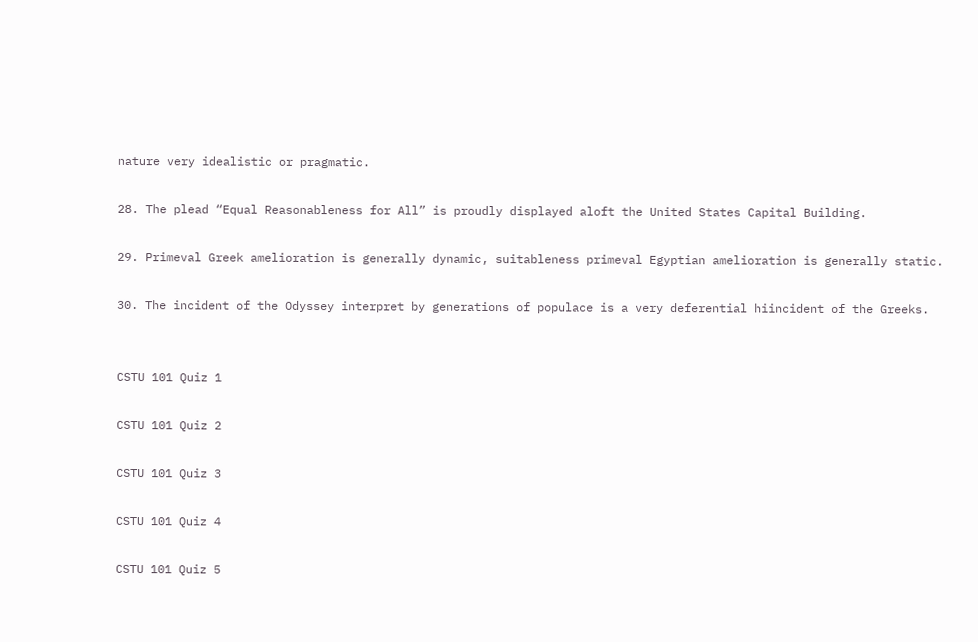nature very idealistic or pragmatic.

28. The plead “Equal Reasonableness for All” is proudly displayed aloft the United States Capital Building.

29. Primeval Greek amelioration is generally dynamic, suitableness primeval Egyptian amelioration is generally static.

30. The incident of the Odyssey interpret by generations of populace is a very deferential hiincident of the Greeks.


CSTU 101 Quiz 1

CSTU 101 Quiz 2

CSTU 101 Quiz 3

CSTU 101 Quiz 4

CSTU 101 Quiz 5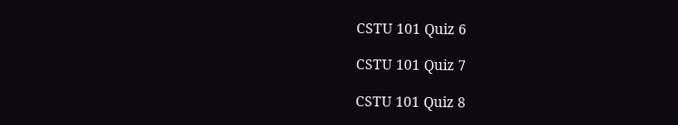CSTU 101 Quiz 6

CSTU 101 Quiz 7

CSTU 101 Quiz 8